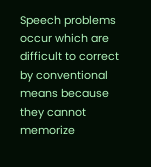Speech problems occur which are difficult to correct by conventional means because they cannot memorize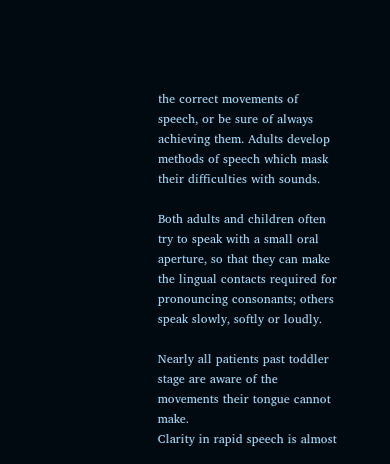the correct movements of speech, or be sure of always achieving them. Adults develop methods of speech which mask their difficulties with sounds.

Both adults and children often try to speak with a small oral aperture, so that they can make the lingual contacts required for pronouncing consonants; others speak slowly, softly or loudly.

Nearly all patients past toddler stage are aware of the movements their tongue cannot make.
Clarity in rapid speech is almost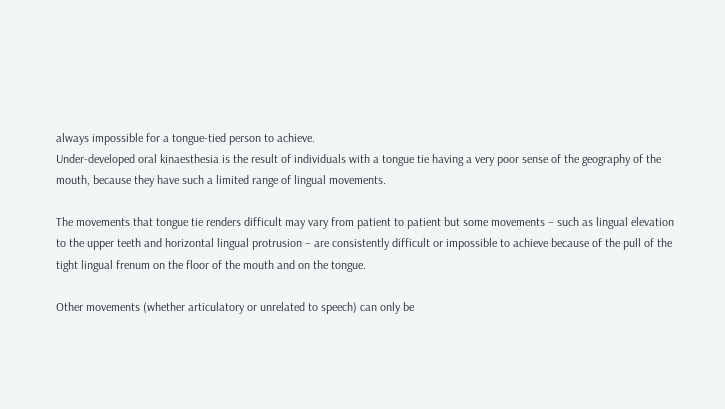always impossible for a tongue-tied person to achieve.
Under-developed oral kinaesthesia is the result of individuals with a tongue tie having a very poor sense of the geography of the mouth, because they have such a limited range of lingual movements.

The movements that tongue tie renders difficult may vary from patient to patient but some movements – such as lingual elevation to the upper teeth and horizontal lingual protrusion – are consistently difficult or impossible to achieve because of the pull of the tight lingual frenum on the floor of the mouth and on the tongue.

Other movements (whether articulatory or unrelated to speech) can only be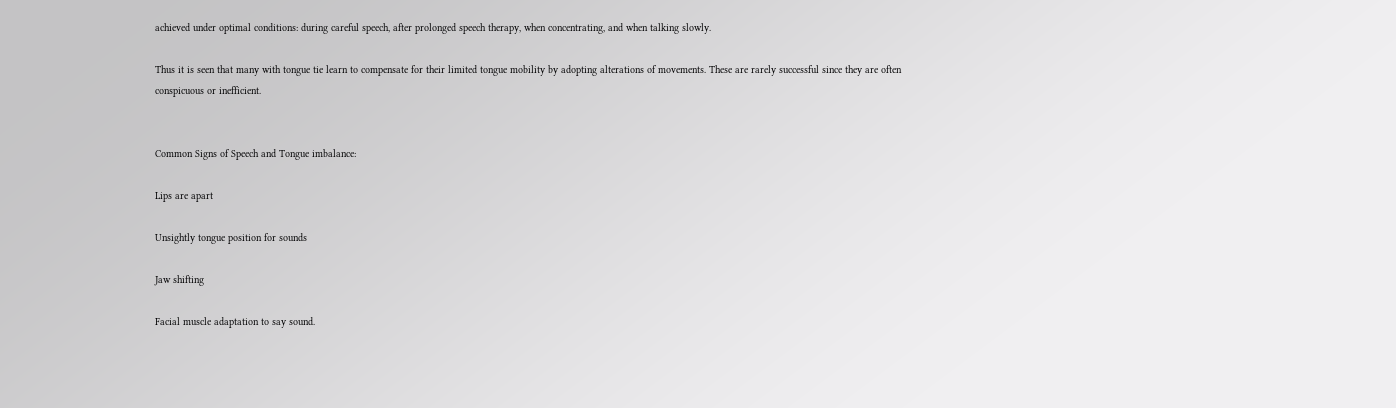achieved under optimal conditions: during careful speech, after prolonged speech therapy, when concentrating, and when talking slowly.

Thus it is seen that many with tongue tie learn to compensate for their limited tongue mobility by adopting alterations of movements. These are rarely successful since they are often conspicuous or inefficient.


Common Signs of Speech and Tongue imbalance:

Lips are apart

Unsightly tongue position for sounds

Jaw shifting

Facial muscle adaptation to say sound.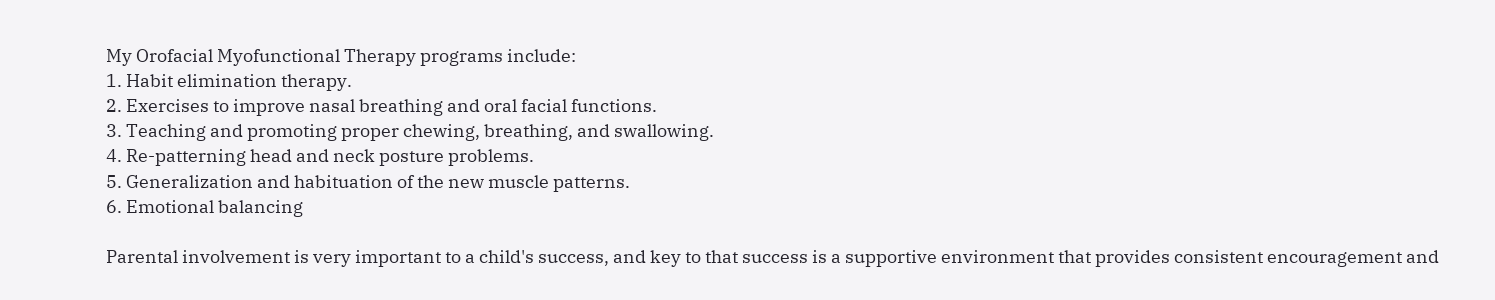My Orofacial Myofunctional Therapy programs include:
1. Habit elimination therapy.
2. Exercises to improve nasal breathing and oral facial functions.
3. Teaching and promoting proper chewing, breathing, and swallowing.
4. Re-patterning head and neck posture problems.
5. Generalization and habituation of the new muscle patterns.
6. Emotional balancing

Parental involvement is very important to a child's success, and key to that success is a supportive environment that provides consistent encouragement and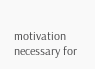motivation necessary for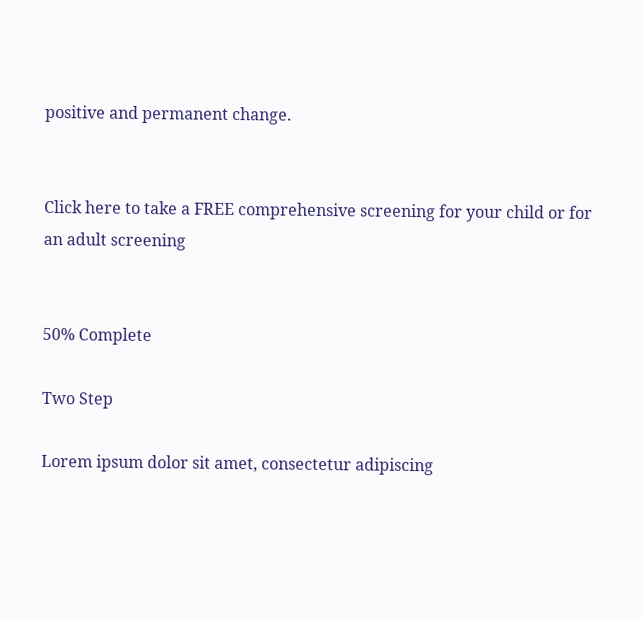positive and permanent change.


Click here to take a FREE comprehensive screening for your child or for an adult screening


50% Complete

Two Step

Lorem ipsum dolor sit amet, consectetur adipiscing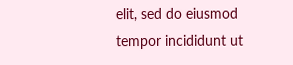elit, sed do eiusmod tempor incididunt ut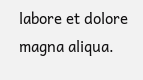labore et dolore magna aliqua.